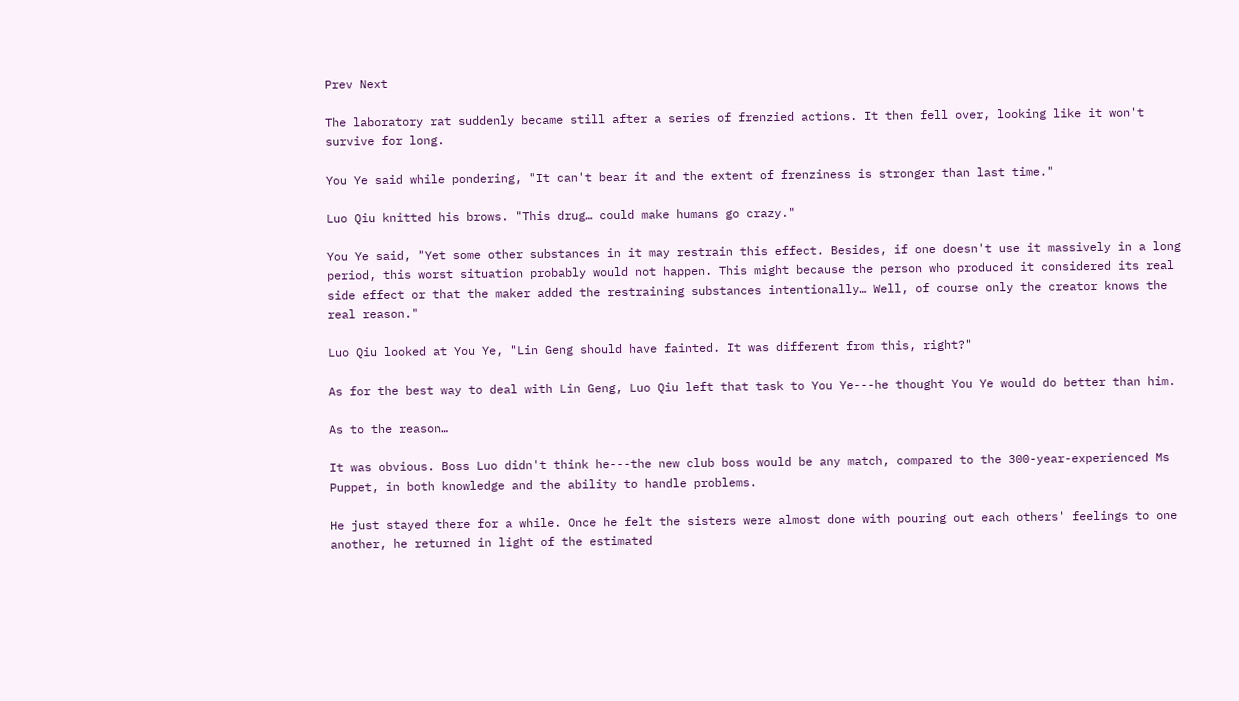Prev Next

The laboratory rat suddenly became still after a series of frenzied actions. It then fell over, looking like it won't survive for long.

You Ye said while pondering, "It can't bear it and the extent of frenziness is stronger than last time."

Luo Qiu knitted his brows. "This drug… could make humans go crazy."

You Ye said, "Yet some other substances in it may restrain this effect. Besides, if one doesn't use it massively in a long period, this worst situation probably would not happen. This might because the person who produced it considered its real side effect or that the maker added the restraining substances intentionally… Well, of course only the creator knows the real reason."

Luo Qiu looked at You Ye, "Lin Geng should have fainted. It was different from this, right?"

As for the best way to deal with Lin Geng, Luo Qiu left that task to You Ye---he thought You Ye would do better than him.

As to the reason…

It was obvious. Boss Luo didn't think he---the new club boss would be any match, compared to the 300-year-experienced Ms Puppet, in both knowledge and the ability to handle problems.

He just stayed there for a while. Once he felt the sisters were almost done with pouring out each others' feelings to one another, he returned in light of the estimated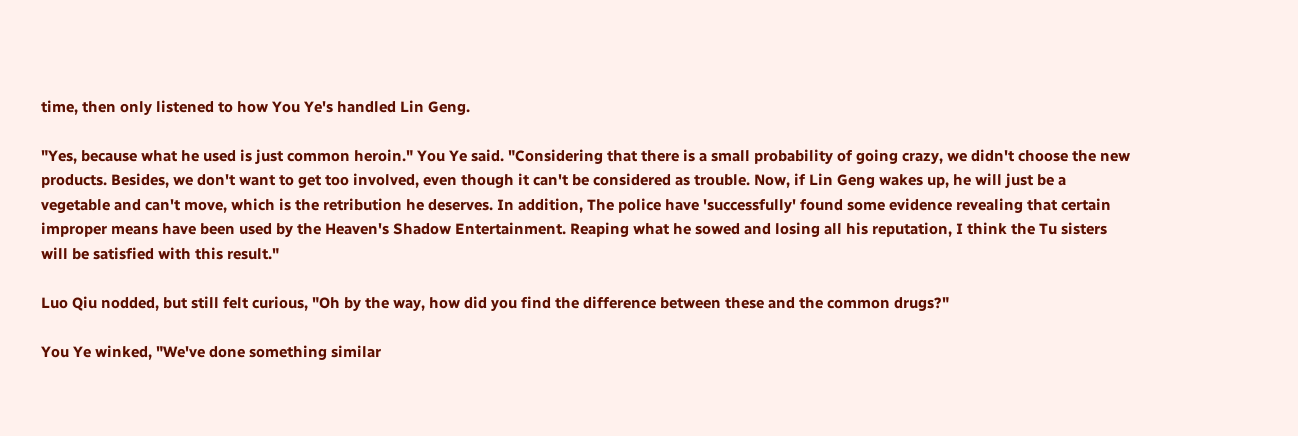time, then only listened to how You Ye's handled Lin Geng.

"Yes, because what he used is just common heroin." You Ye said. "Considering that there is a small probability of going crazy, we didn't choose the new products. Besides, we don't want to get too involved, even though it can't be considered as trouble. Now, if Lin Geng wakes up, he will just be a vegetable and can't move, which is the retribution he deserves. In addition, The police have 'successfully' found some evidence revealing that certain improper means have been used by the Heaven's Shadow Entertainment. Reaping what he sowed and losing all his reputation, I think the Tu sisters will be satisfied with this result."

Luo Qiu nodded, but still felt curious, "Oh by the way, how did you find the difference between these and the common drugs?"

You Ye winked, "We've done something similar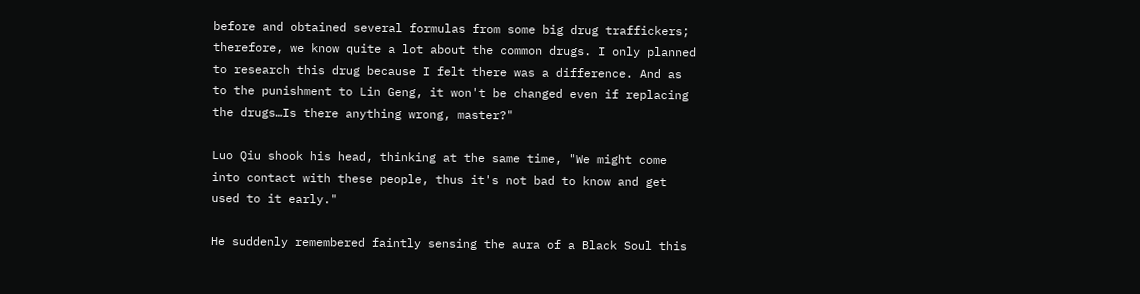before and obtained several formulas from some big drug traffickers; therefore, we know quite a lot about the common drugs. I only planned to research this drug because I felt there was a difference. And as to the punishment to Lin Geng, it won't be changed even if replacing the drugs…Is there anything wrong, master?"

Luo Qiu shook his head, thinking at the same time, "We might come into contact with these people, thus it's not bad to know and get used to it early."

He suddenly remembered faintly sensing the aura of a Black Soul this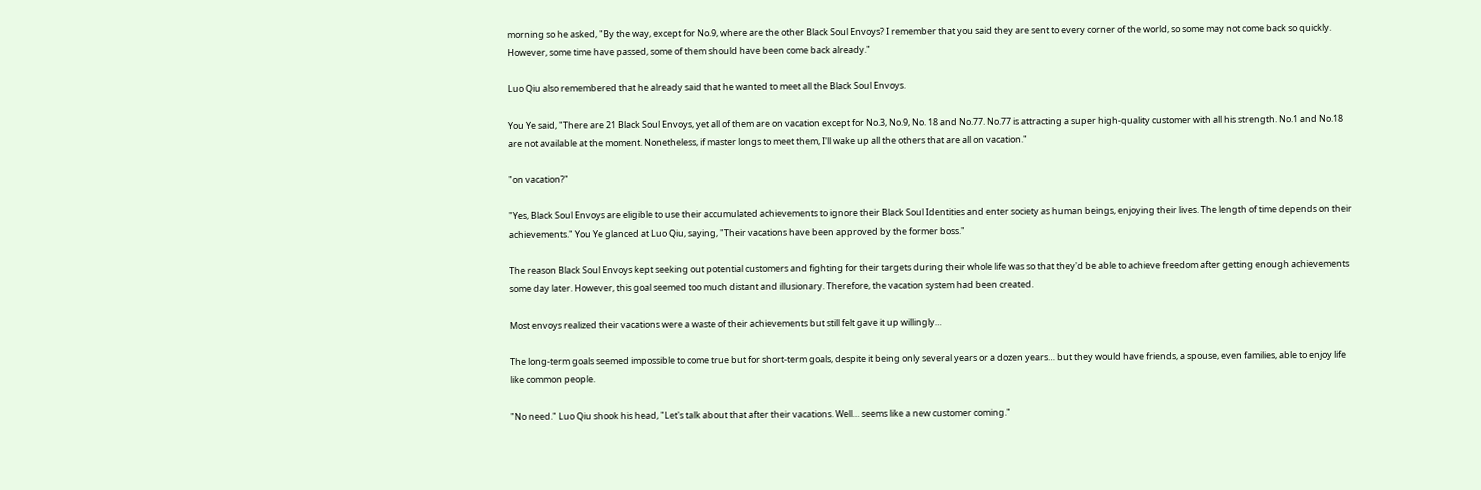morning so he asked, "By the way, except for No.9, where are the other Black Soul Envoys? I remember that you said they are sent to every corner of the world, so some may not come back so quickly. However, some time have passed, some of them should have been come back already."

Luo Qiu also remembered that he already said that he wanted to meet all the Black Soul Envoys.

You Ye said, "There are 21 Black Soul Envoys, yet all of them are on vacation except for No.3, No.9, No. 18 and No.77. No.77 is attracting a super high-quality customer with all his strength. No.1 and No.18 are not available at the moment. Nonetheless, if master longs to meet them, I'll wake up all the others that are all on vacation."

"on vacation?"

"Yes, Black Soul Envoys are eligible to use their accumulated achievements to ignore their Black Soul Identities and enter society as human beings, enjoying their lives. The length of time depends on their achievements." You Ye glanced at Luo Qiu, saying, "Their vacations have been approved by the former boss."

The reason Black Soul Envoys kept seeking out potential customers and fighting for their targets during their whole life was so that they'd be able to achieve freedom after getting enough achievements some day later. However, this goal seemed too much distant and illusionary. Therefore, the vacation system had been created.

Most envoys realized their vacations were a waste of their achievements but still felt gave it up willingly…

The long-term goals seemed impossible to come true but for short-term goals, despite it being only several years or a dozen years… but they would have friends, a spouse, even families, able to enjoy life like common people.

"No need." Luo Qiu shook his head, "Let's talk about that after their vacations. Well… seems like a new customer coming."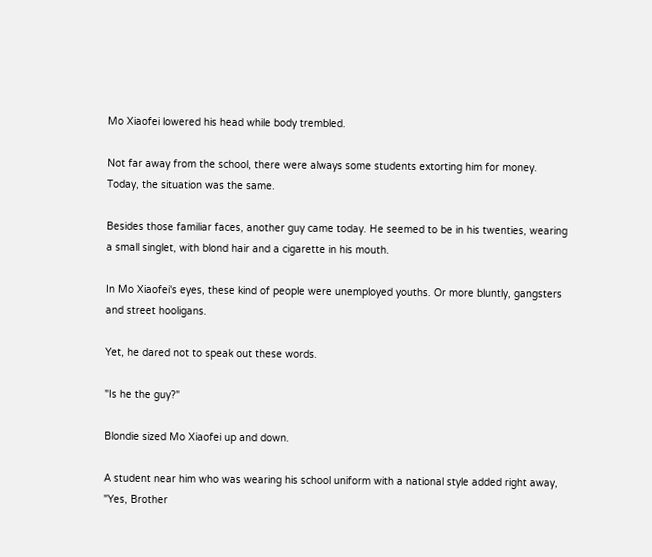Mo Xiaofei lowered his head while body trembled.

Not far away from the school, there were always some students extorting him for money. Today, the situation was the same.

Besides those familiar faces, another guy came today. He seemed to be in his twenties, wearing a small singlet, with blond hair and a cigarette in his mouth.

In Mo Xiaofei's eyes, these kind of people were unemployed youths. Or more bluntly, gangsters and street hooligans.

Yet, he dared not to speak out these words.

"Is he the guy?"

Blondie sized Mo Xiaofei up and down.

A student near him who was wearing his school uniform with a national style added right away, "Yes, Brother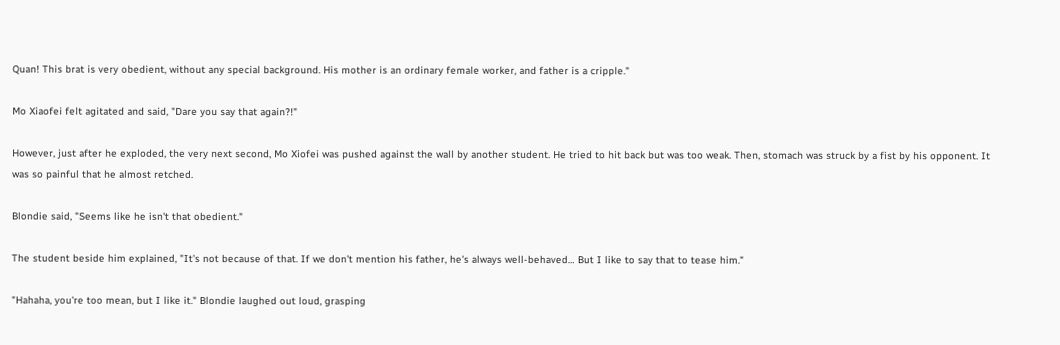Quan! This brat is very obedient, without any special background. His mother is an ordinary female worker, and father is a cripple."

Mo Xiaofei felt agitated and said, "Dare you say that again?!"

However, just after he exploded, the very next second, Mo Xiofei was pushed against the wall by another student. He tried to hit back but was too weak. Then, stomach was struck by a fist by his opponent. It was so painful that he almost retched.

Blondie said, "Seems like he isn't that obedient."

The student beside him explained, "It's not because of that. If we don't mention his father, he's always well-behaved… But I like to say that to tease him."

"Hahaha, you're too mean, but I like it." Blondie laughed out loud, grasping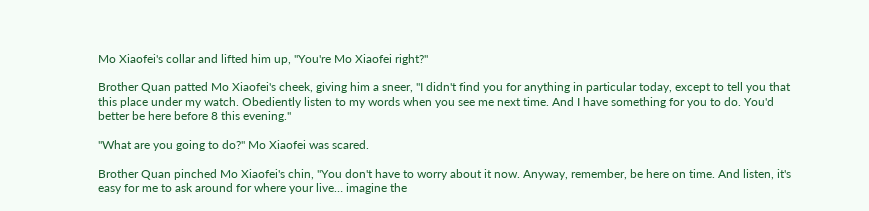Mo Xiaofei's collar and lifted him up, "You're Mo Xiaofei right?"

Brother Quan patted Mo Xiaofei's cheek, giving him a sneer, "I didn't find you for anything in particular today, except to tell you that this place under my watch. Obediently listen to my words when you see me next time. And I have something for you to do. You'd better be here before 8 this evening."

"What are you going to do?" Mo Xiaofei was scared.

Brother Quan pinched Mo Xiaofei's chin, "You don't have to worry about it now. Anyway, remember, be here on time. And listen, it's easy for me to ask around for where your live… imagine the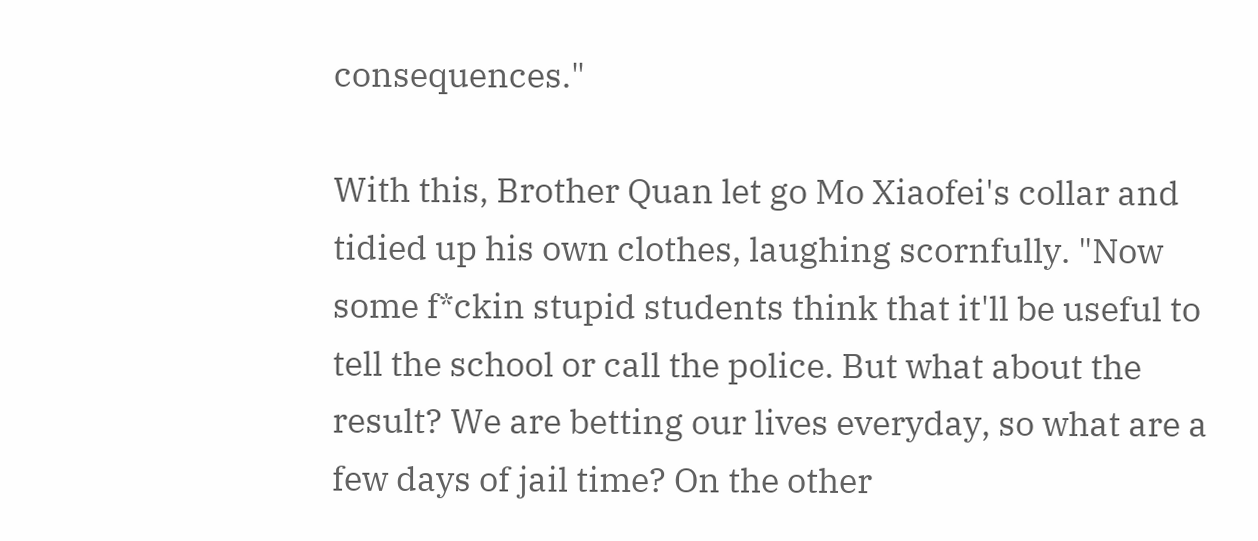consequences."

With this, Brother Quan let go Mo Xiaofei's collar and tidied up his own clothes, laughing scornfully. "Now some f*ckin stupid students think that it'll be useful to tell the school or call the police. But what about the result? We are betting our lives everyday, so what are a few days of jail time? On the other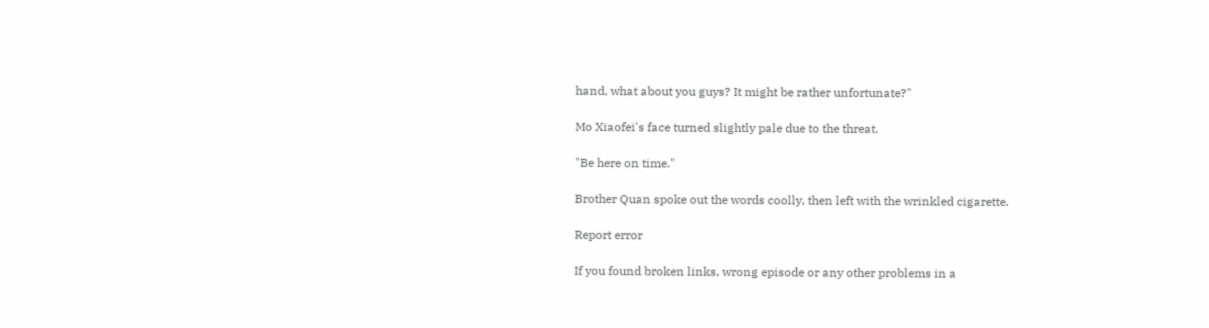hand, what about you guys? It might be rather unfortunate?"

Mo Xiaofei's face turned slightly pale due to the threat.

"Be here on time."

Brother Quan spoke out the words coolly, then left with the wrinkled cigarette.

Report error

If you found broken links, wrong episode or any other problems in a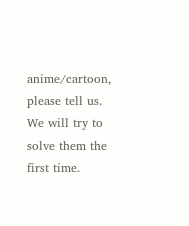anime/cartoon, please tell us. We will try to solve them the first time.